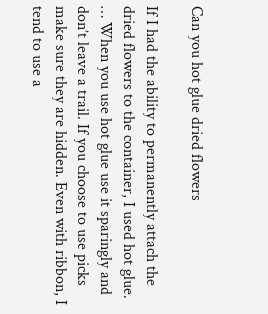Can you hot glue dried flowers

If I had the ability to permanently attach the dried flowers to the container, I used hot glue. … When you use hot glue use it sparingly and don’t leave a trail. If you choose to use picks make sure they are hidden. Even with ribbon, I tend to use a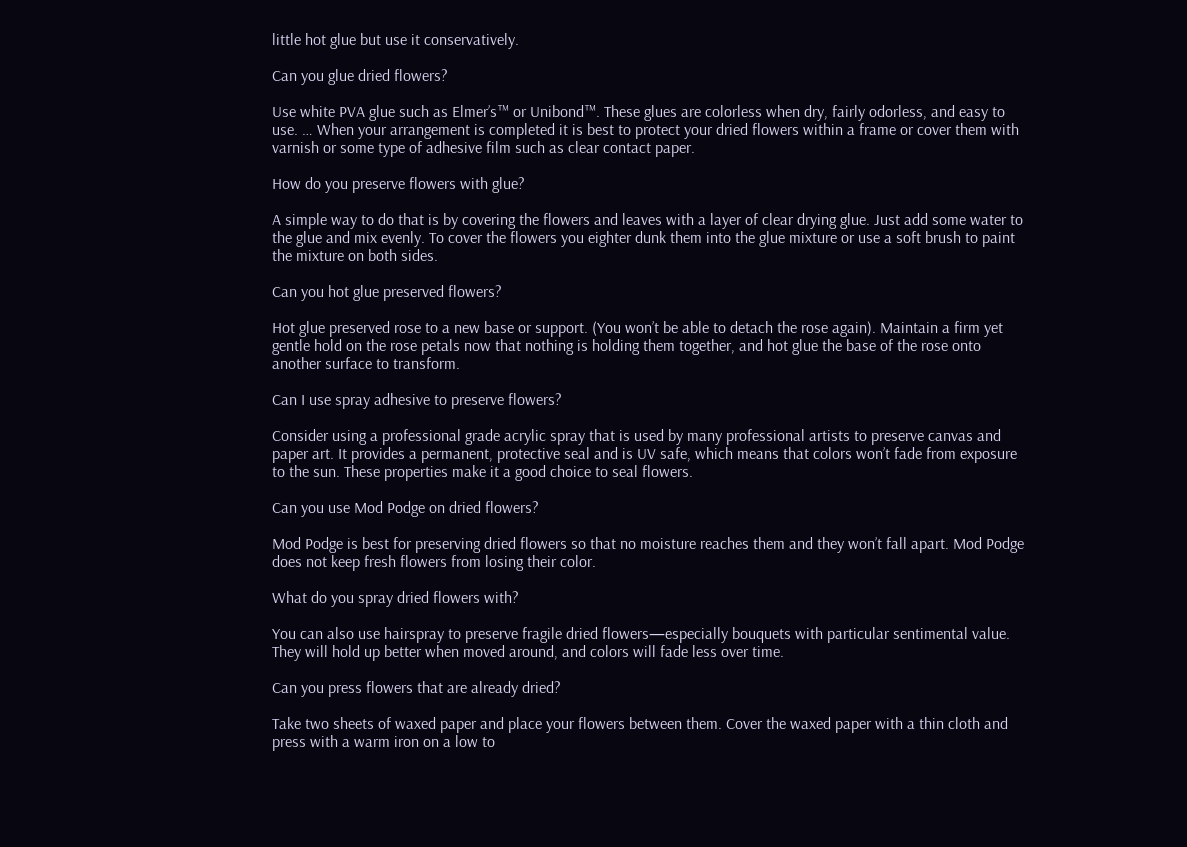little hot glue but use it conservatively.

Can you glue dried flowers?

Use white PVA glue such as Elmer’s™ or Unibond™. These glues are colorless when dry, fairly odorless, and easy to use. … When your arrangement is completed it is best to protect your dried flowers within a frame or cover them with varnish or some type of adhesive film such as clear contact paper.

How do you preserve flowers with glue?

A simple way to do that is by covering the flowers and leaves with a layer of clear drying glue. Just add some water to the glue and mix evenly. To cover the flowers you eighter dunk them into the glue mixture or use a soft brush to paint the mixture on both sides.

Can you hot glue preserved flowers?

Hot glue preserved rose to a new base or support. (You won’t be able to detach the rose again). Maintain a firm yet gentle hold on the rose petals now that nothing is holding them together, and hot glue the base of the rose onto another surface to transform.

Can I use spray adhesive to preserve flowers?

Consider using a professional grade acrylic spray that is used by many professional artists to preserve canvas and paper art. It provides a permanent, protective seal and is UV safe, which means that colors won’t fade from exposure to the sun. These properties make it a good choice to seal flowers.

Can you use Mod Podge on dried flowers?

Mod Podge is best for preserving dried flowers so that no moisture reaches them and they won’t fall apart. Mod Podge does not keep fresh flowers from losing their color.

What do you spray dried flowers with?

You can also use hairspray to preserve fragile dried flowers—especially bouquets with particular sentimental value. They will hold up better when moved around, and colors will fade less over time.

Can you press flowers that are already dried?

Take two sheets of waxed paper and place your flowers between them. Cover the waxed paper with a thin cloth and press with a warm iron on a low to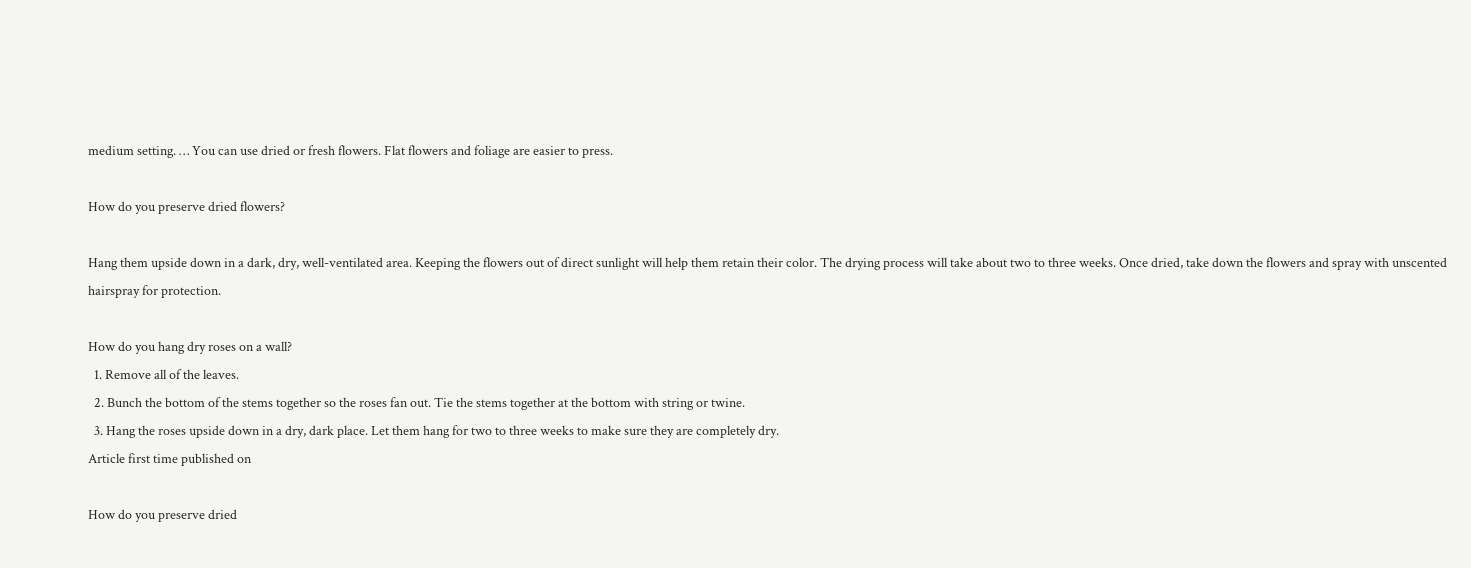medium setting. … You can use dried or fresh flowers. Flat flowers and foliage are easier to press.

How do you preserve dried flowers?

Hang them upside down in a dark, dry, well-ventilated area. Keeping the flowers out of direct sunlight will help them retain their color. The drying process will take about two to three weeks. Once dried, take down the flowers and spray with unscented hairspray for protection.

How do you hang dry roses on a wall?
  1. Remove all of the leaves.
  2. Bunch the bottom of the stems together so the roses fan out. Tie the stems together at the bottom with string or twine.
  3. Hang the roses upside down in a dry, dark place. Let them hang for two to three weeks to make sure they are completely dry.
Article first time published on

How do you preserve dried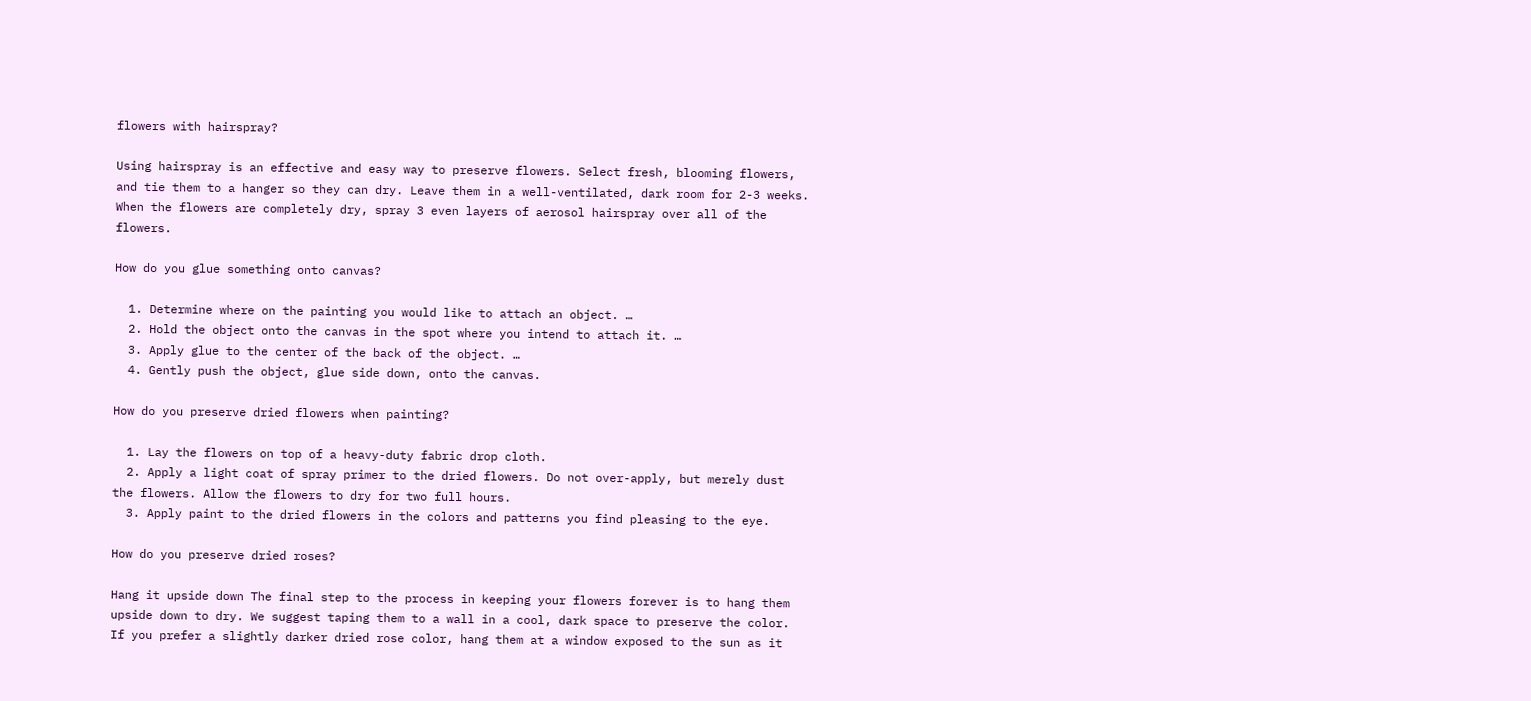flowers with hairspray?

Using hairspray is an effective and easy way to preserve flowers. Select fresh, blooming flowers, and tie them to a hanger so they can dry. Leave them in a well-ventilated, dark room for 2-3 weeks. When the flowers are completely dry, spray 3 even layers of aerosol hairspray over all of the flowers.

How do you glue something onto canvas?

  1. Determine where on the painting you would like to attach an object. …
  2. Hold the object onto the canvas in the spot where you intend to attach it. …
  3. Apply glue to the center of the back of the object. …
  4. Gently push the object, glue side down, onto the canvas.

How do you preserve dried flowers when painting?

  1. Lay the flowers on top of a heavy-duty fabric drop cloth.
  2. Apply a light coat of spray primer to the dried flowers. Do not over-apply, but merely dust the flowers. Allow the flowers to dry for two full hours.
  3. Apply paint to the dried flowers in the colors and patterns you find pleasing to the eye.

How do you preserve dried roses?

Hang it upside down The final step to the process in keeping your flowers forever is to hang them upside down to dry. We suggest taping them to a wall in a cool, dark space to preserve the color. If you prefer a slightly darker dried rose color, hang them at a window exposed to the sun as it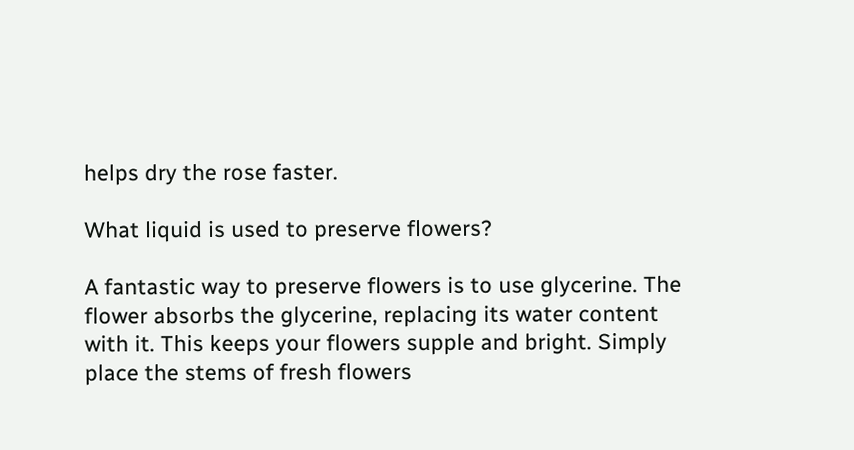helps dry the rose faster.

What liquid is used to preserve flowers?

A fantastic way to preserve flowers is to use glycerine. The flower absorbs the glycerine, replacing its water content with it. This keeps your flowers supple and bright. Simply place the stems of fresh flowers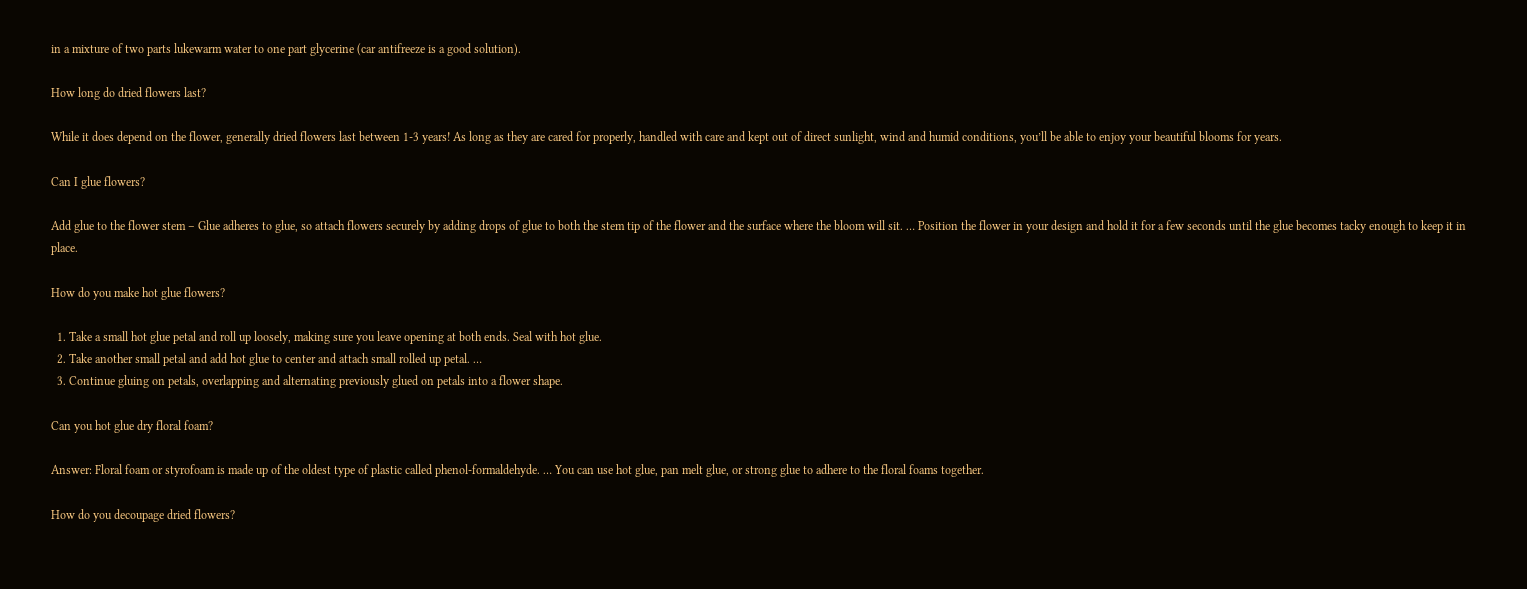in a mixture of two parts lukewarm water to one part glycerine (car antifreeze is a good solution).

How long do dried flowers last?

While it does depend on the flower, generally dried flowers last between 1-3 years! As long as they are cared for properly, handled with care and kept out of direct sunlight, wind and humid conditions, you’ll be able to enjoy your beautiful blooms for years.

Can I glue flowers?

Add glue to the flower stem – Glue adheres to glue, so attach flowers securely by adding drops of glue to both the stem tip of the flower and the surface where the bloom will sit. … Position the flower in your design and hold it for a few seconds until the glue becomes tacky enough to keep it in place.

How do you make hot glue flowers?

  1. Take a small hot glue petal and roll up loosely, making sure you leave opening at both ends. Seal with hot glue.
  2. Take another small petal and add hot glue to center and attach small rolled up petal. …
  3. Continue gluing on petals, overlapping and alternating previously glued on petals into a flower shape.

Can you hot glue dry floral foam?

Answer: Floral foam or styrofoam is made up of the oldest type of plastic called phenol-formaldehyde. … You can use hot glue, pan melt glue, or strong glue to adhere to the floral foams together.

How do you decoupage dried flowers?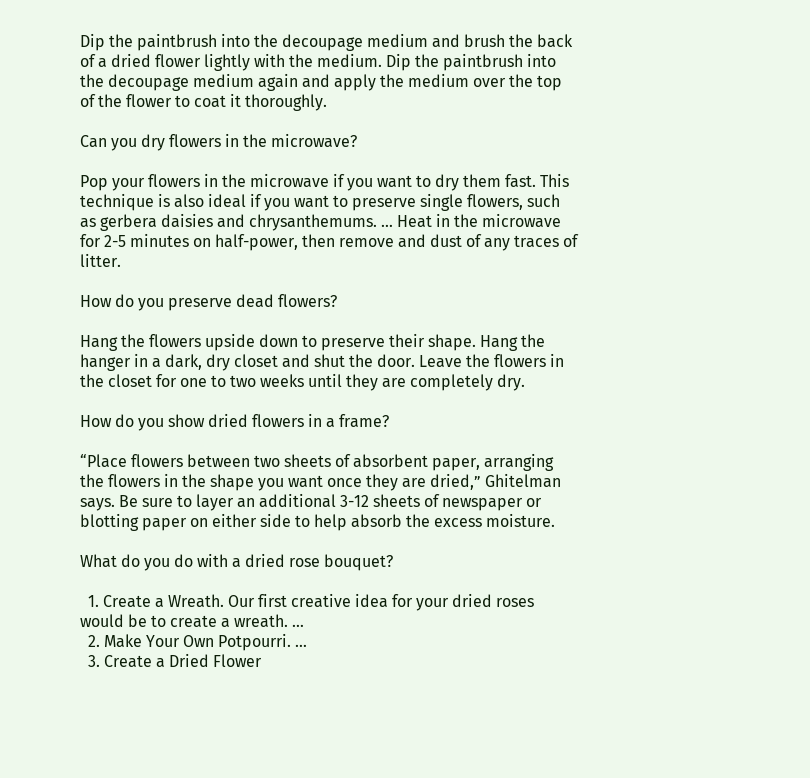Dip the paintbrush into the decoupage medium and brush the back of a dried flower lightly with the medium. Dip the paintbrush into the decoupage medium again and apply the medium over the top of the flower to coat it thoroughly.

Can you dry flowers in the microwave?

Pop your flowers in the microwave if you want to dry them fast. This technique is also ideal if you want to preserve single flowers, such as gerbera daisies and chrysanthemums. … Heat in the microwave for 2-5 minutes on half-power, then remove and dust of any traces of litter.

How do you preserve dead flowers?

Hang the flowers upside down to preserve their shape. Hang the hanger in a dark, dry closet and shut the door. Leave the flowers in the closet for one to two weeks until they are completely dry.

How do you show dried flowers in a frame?

“Place flowers between two sheets of absorbent paper, arranging the flowers in the shape you want once they are dried,” Ghitelman says. Be sure to layer an additional 3-12 sheets of newspaper or blotting paper on either side to help absorb the excess moisture.

What do you do with a dried rose bouquet?

  1. Create a Wreath. Our first creative idea for your dried roses would be to create a wreath. …
  2. Make Your Own Potpourri. …
  3. Create a Dried Flower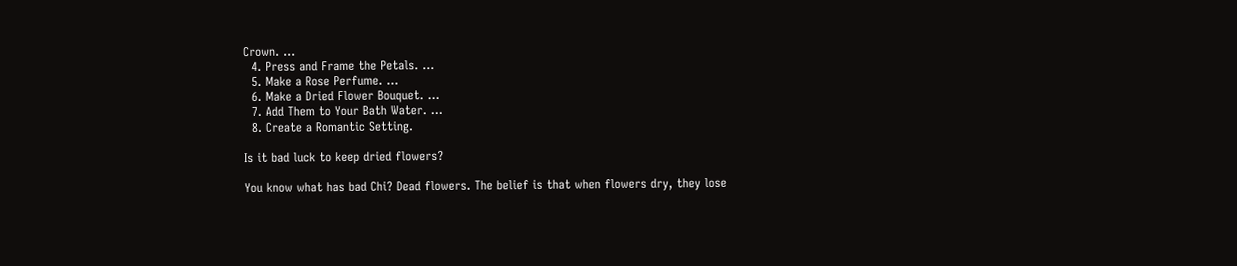Crown. …
  4. Press and Frame the Petals. …
  5. Make a Rose Perfume. …
  6. Make a Dried Flower Bouquet. …
  7. Add Them to Your Bath Water. …
  8. Create a Romantic Setting.

Is it bad luck to keep dried flowers?

You know what has bad Chi? Dead flowers. The belief is that when flowers dry, they lose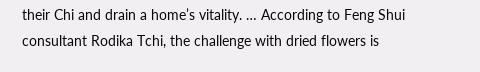their Chi and drain a home’s vitality. … According to Feng Shui consultant Rodika Tchi, the challenge with dried flowers is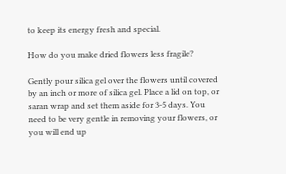to keep its energy fresh and special.

How do you make dried flowers less fragile?

Gently pour silica gel over the flowers until covered by an inch or more of silica gel. Place a lid on top, or saran wrap and set them aside for 3-5 days. You need to be very gentle in removing your flowers, or you will end up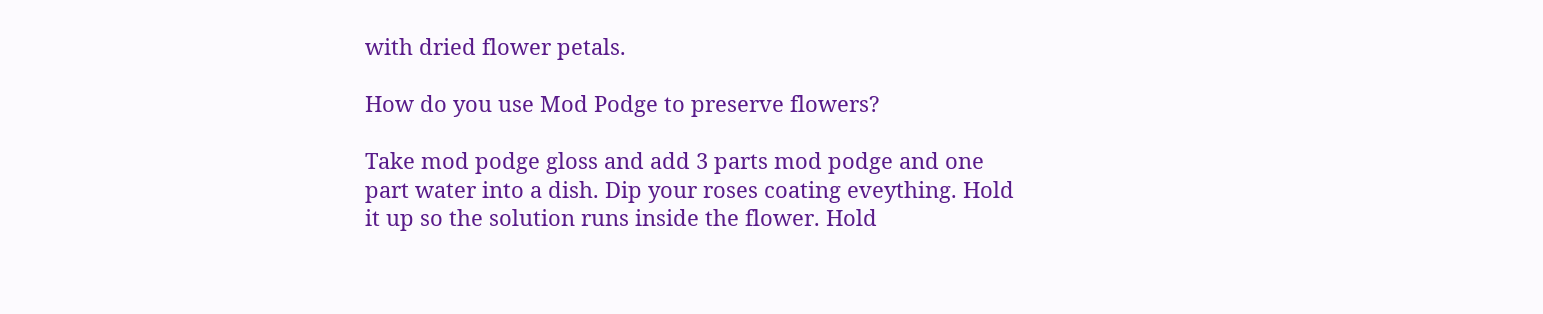with dried flower petals.

How do you use Mod Podge to preserve flowers?

Take mod podge gloss and add 3 parts mod podge and one part water into a dish. Dip your roses coating eveything. Hold it up so the solution runs inside the flower. Hold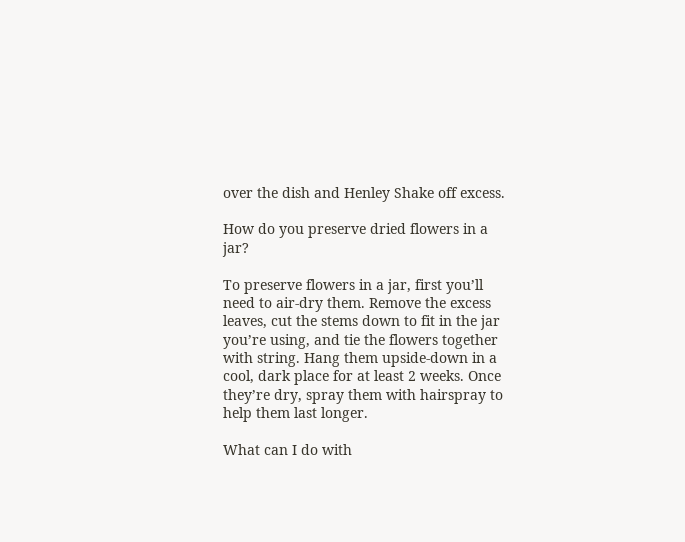over the dish and Henley Shake off excess.

How do you preserve dried flowers in a jar?

To preserve flowers in a jar, first you’ll need to air-dry them. Remove the excess leaves, cut the stems down to fit in the jar you’re using, and tie the flowers together with string. Hang them upside-down in a cool, dark place for at least 2 weeks. Once they’re dry, spray them with hairspray to help them last longer.

What can I do with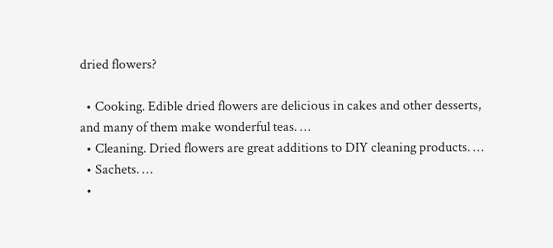dried flowers?

  • Cooking. Edible dried flowers are delicious in cakes and other desserts, and many of them make wonderful teas. …
  • Cleaning. Dried flowers are great additions to DIY cleaning products. …
  • Sachets. …
  •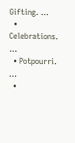Gifting. …
  • Celebrations. …
  • Potpourri. …
  •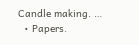Candle making. …
  • Papers.